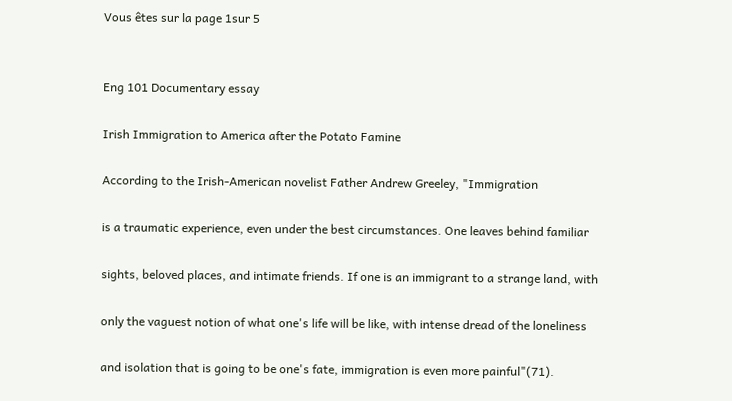Vous êtes sur la page 1sur 5


Eng 101 Documentary essay

Irish Immigration to America after the Potato Famine

According to the Irish-American novelist Father Andrew Greeley, "Immigration

is a traumatic experience, even under the best circumstances. One leaves behind familiar

sights, beloved places, and intimate friends. If one is an immigrant to a strange land, with

only the vaguest notion of what one's life will be like, with intense dread of the loneliness

and isolation that is going to be one's fate, immigration is even more painful"(71).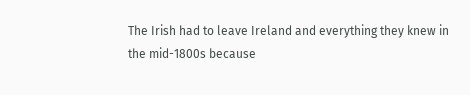The Irish had to leave Ireland and everything they knew in the mid-1800s because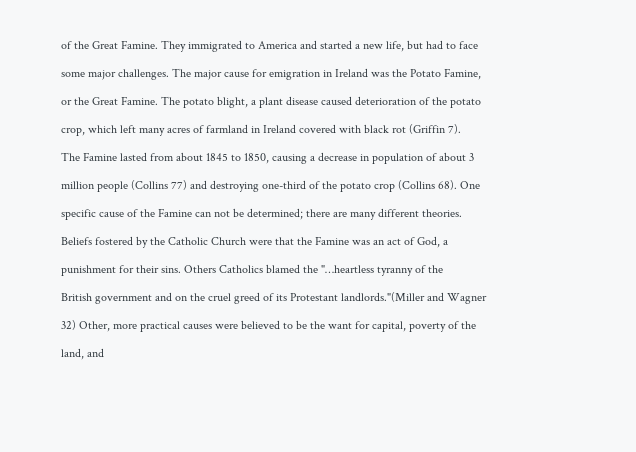of the Great Famine. They immigrated to America and started a new life, but had to face

some major challenges. The major cause for emigration in Ireland was the Potato Famine,

or the Great Famine. The potato blight, a plant disease caused deterioration of the potato

crop, which left many acres of farmland in Ireland covered with black rot (Griffin 7).

The Famine lasted from about 1845 to 1850, causing a decrease in population of about 3

million people (Collins 77) and destroying one-third of the potato crop (Collins 68). One

specific cause of the Famine can not be determined; there are many different theories.

Beliefs fostered by the Catholic Church were that the Famine was an act of God, a

punishment for their sins. Others Catholics blamed the "…heartless tyranny of the

British government and on the cruel greed of its Protestant landlords."(Miller and Wagner

32) Other, more practical causes were believed to be the want for capital, poverty of the

land, and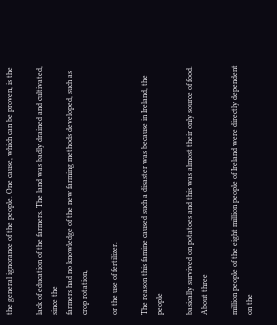the general ignorance of the people. One cause, which can be proven, is the

lack of education of the farmers. The land was badly drained and cultivated, since the
farmers had no knowledge of the new farming methods developed, such as crop rotation,

or the use of fertilizer.

The reason this famine caused such a disaster was because in Ireland, the people

basically survived on potatoes and this was almost their only source of food. About three

million people of the eight million people of Ireland were directly dependent on the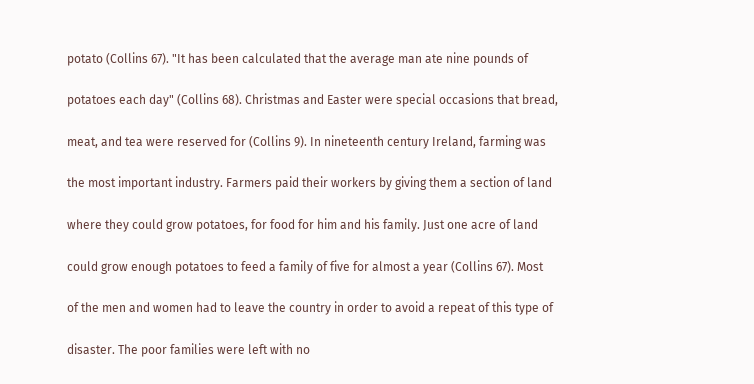potato (Collins 67). "It has been calculated that the average man ate nine pounds of

potatoes each day" (Collins 68). Christmas and Easter were special occasions that bread,

meat, and tea were reserved for (Collins 9). In nineteenth century Ireland, farming was

the most important industry. Farmers paid their workers by giving them a section of land

where they could grow potatoes, for food for him and his family. Just one acre of land

could grow enough potatoes to feed a family of five for almost a year (Collins 67). Most

of the men and women had to leave the country in order to avoid a repeat of this type of

disaster. The poor families were left with no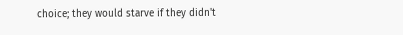choice; they would starve if they didn't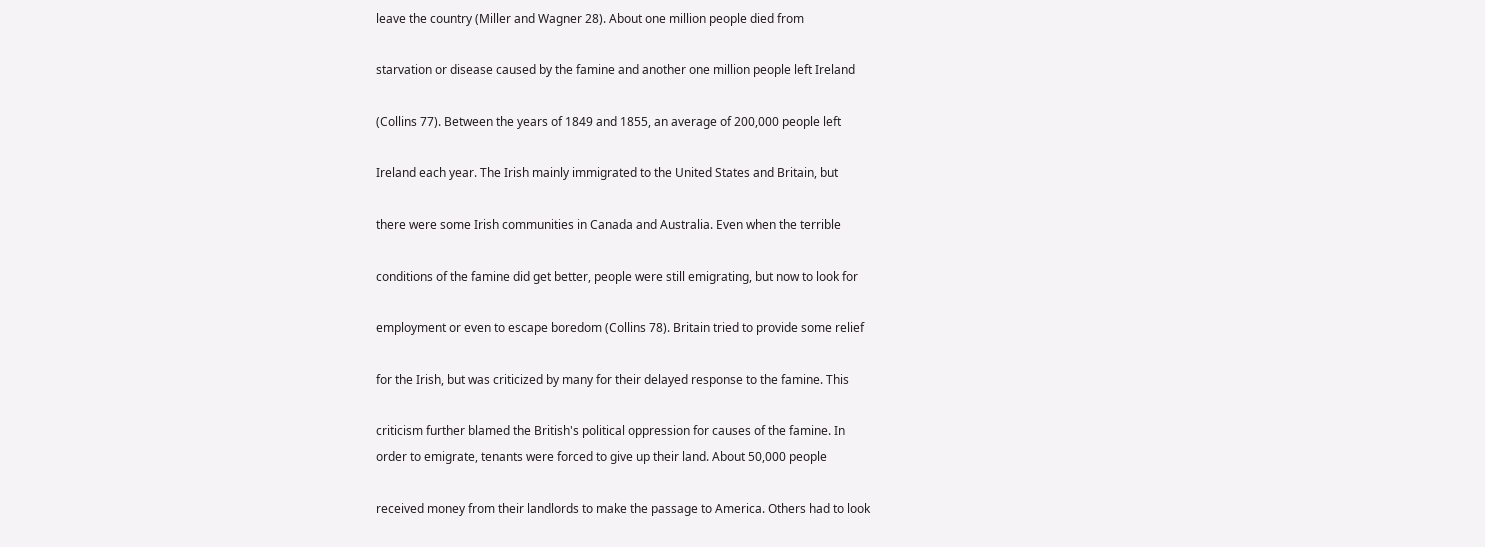leave the country (Miller and Wagner 28). About one million people died from

starvation or disease caused by the famine and another one million people left Ireland

(Collins 77). Between the years of 1849 and 1855, an average of 200,000 people left

Ireland each year. The Irish mainly immigrated to the United States and Britain, but

there were some Irish communities in Canada and Australia. Even when the terrible

conditions of the famine did get better, people were still emigrating, but now to look for

employment or even to escape boredom (Collins 78). Britain tried to provide some relief

for the Irish, but was criticized by many for their delayed response to the famine. This

criticism further blamed the British's political oppression for causes of the famine. In
order to emigrate, tenants were forced to give up their land. About 50,000 people

received money from their landlords to make the passage to America. Others had to look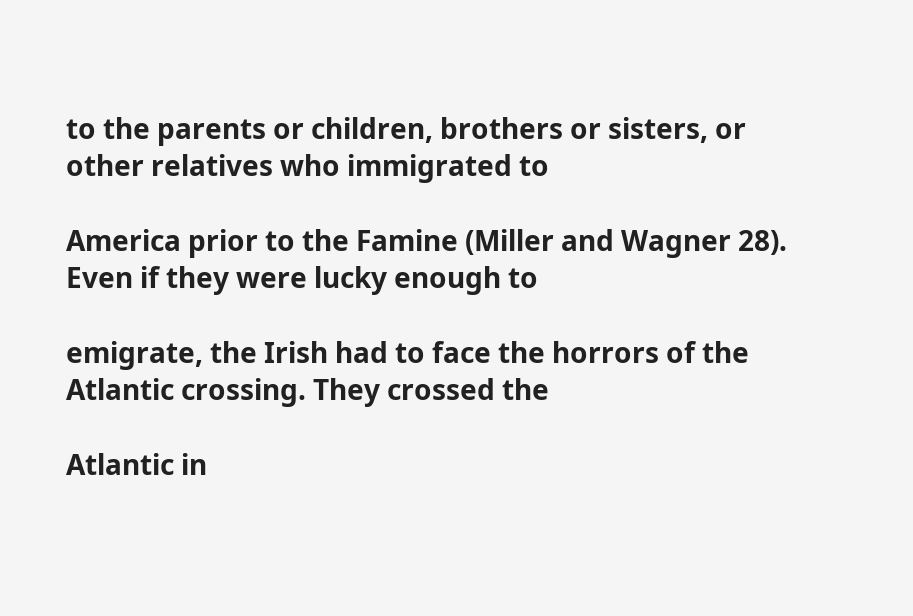to the parents or children, brothers or sisters, or other relatives who immigrated to

America prior to the Famine (Miller and Wagner 28). Even if they were lucky enough to

emigrate, the Irish had to face the horrors of the Atlantic crossing. They crossed the

Atlantic in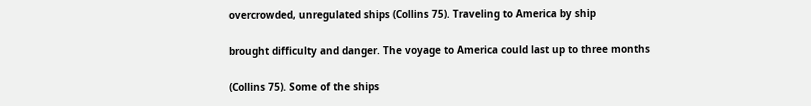overcrowded, unregulated ships (Collins 75). Traveling to America by ship

brought difficulty and danger. The voyage to America could last up to three months

(Collins 75). Some of the ships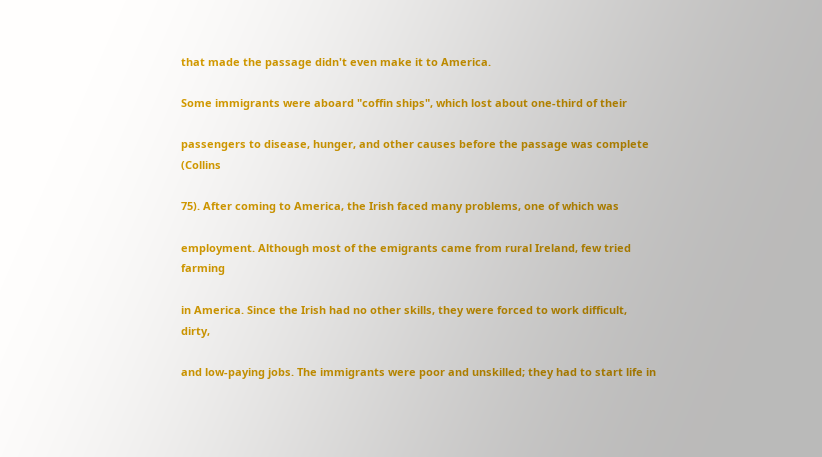that made the passage didn't even make it to America.

Some immigrants were aboard "coffin ships", which lost about one-third of their

passengers to disease, hunger, and other causes before the passage was complete (Collins

75). After coming to America, the Irish faced many problems, one of which was

employment. Although most of the emigrants came from rural Ireland, few tried farming

in America. Since the Irish had no other skills, they were forced to work difficult, dirty,

and low-paying jobs. The immigrants were poor and unskilled; they had to start life in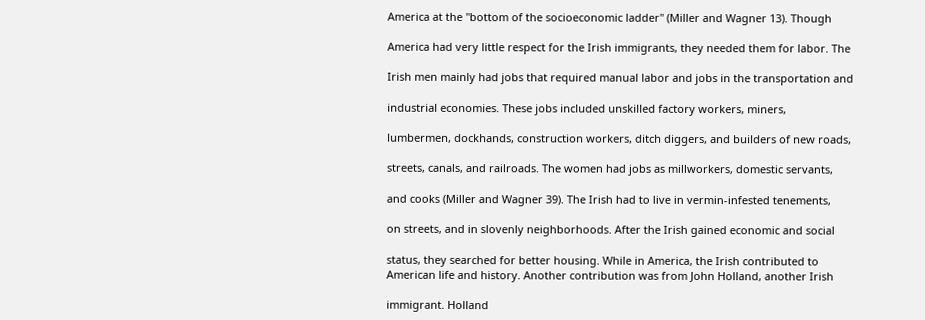America at the "bottom of the socioeconomic ladder" (Miller and Wagner 13). Though

America had very little respect for the Irish immigrants, they needed them for labor. The

Irish men mainly had jobs that required manual labor and jobs in the transportation and

industrial economies. These jobs included unskilled factory workers, miners,

lumbermen, dockhands, construction workers, ditch diggers, and builders of new roads,

streets, canals, and railroads. The women had jobs as millworkers, domestic servants,

and cooks (Miller and Wagner 39). The Irish had to live in vermin-infested tenements,

on streets, and in slovenly neighborhoods. After the Irish gained economic and social

status, they searched for better housing. While in America, the Irish contributed to
American life and history. Another contribution was from John Holland, another Irish

immigrant. Holland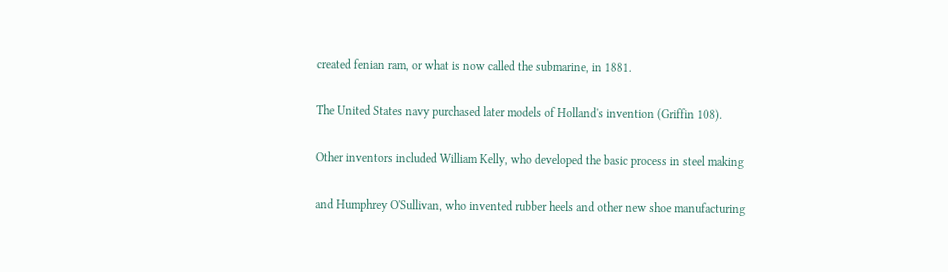created fenian ram, or what is now called the submarine, in 1881.

The United States navy purchased later models of Holland's invention (Griffin 108).

Other inventors included William Kelly, who developed the basic process in steel making

and Humphrey O'Sullivan, who invented rubber heels and other new shoe manufacturing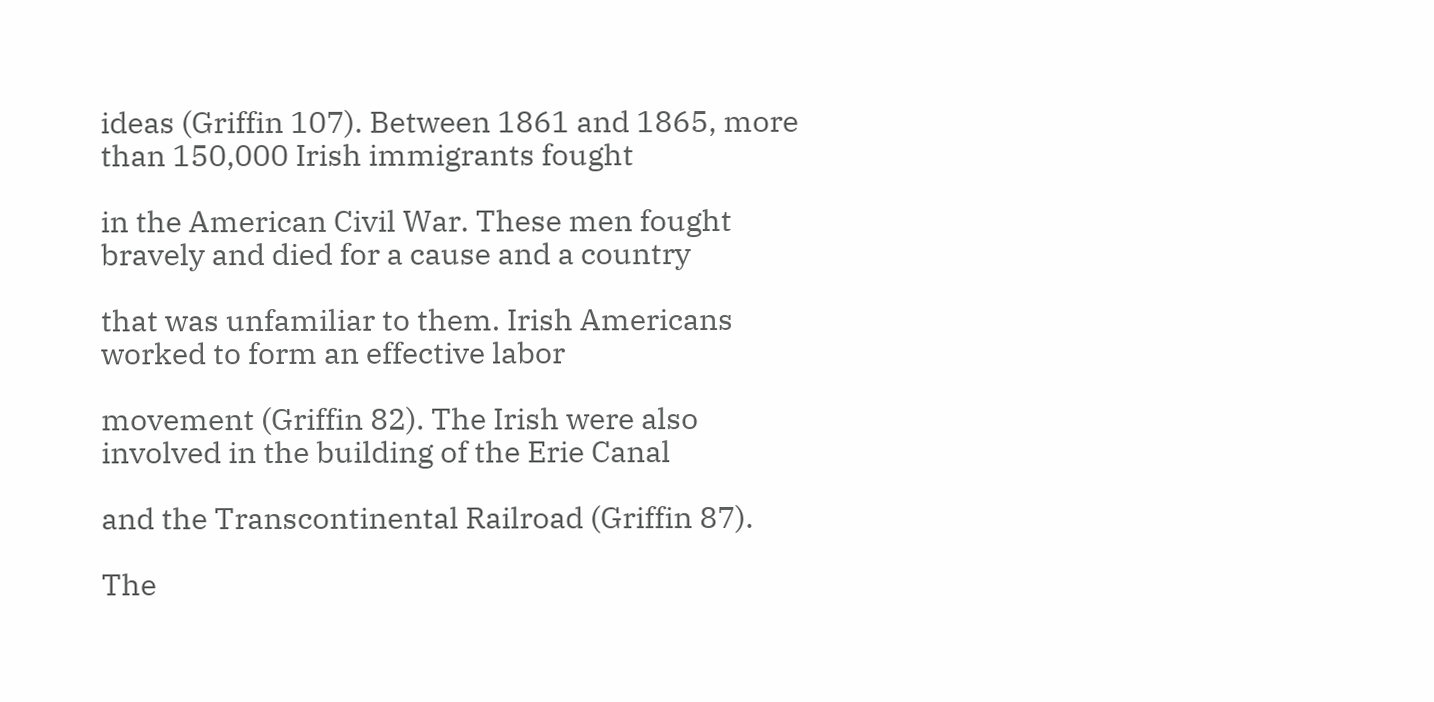ideas (Griffin 107). Between 1861 and 1865, more than 150,000 Irish immigrants fought

in the American Civil War. These men fought bravely and died for a cause and a country

that was unfamiliar to them. Irish Americans worked to form an effective labor

movement (Griffin 82). The Irish were also involved in the building of the Erie Canal

and the Transcontinental Railroad (Griffin 87).

The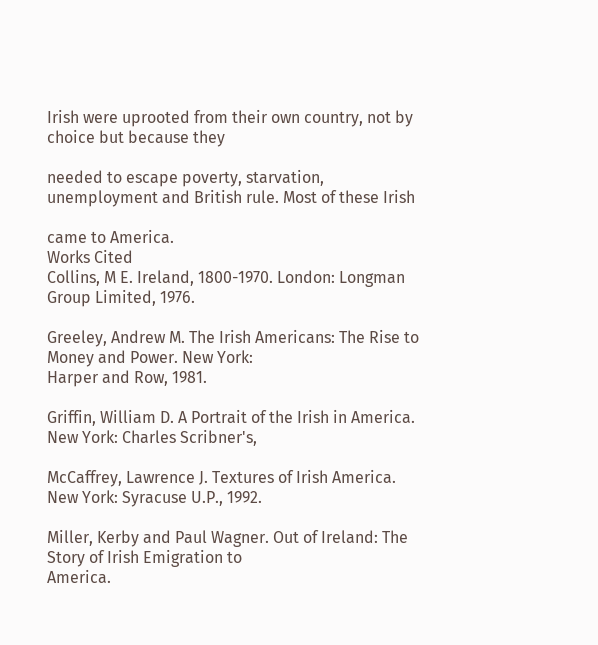Irish were uprooted from their own country, not by choice but because they

needed to escape poverty, starvation, unemployment and British rule. Most of these Irish

came to America.
Works Cited
Collins, M E. Ireland, 1800-1970. London: Longman Group Limited, 1976.

Greeley, Andrew M. The Irish Americans: The Rise to Money and Power. New York:
Harper and Row, 1981.

Griffin, William D. A Portrait of the Irish in America. New York: Charles Scribner's,

McCaffrey, Lawrence J. Textures of Irish America. New York: Syracuse U.P., 1992.

Miller, Kerby and Paul Wagner. Out of Ireland: The Story of Irish Emigration to
America.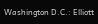Washington D.C.: Elliott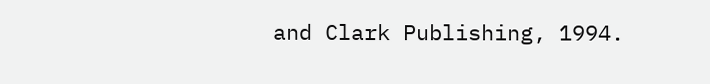and Clark Publishing, 1994.